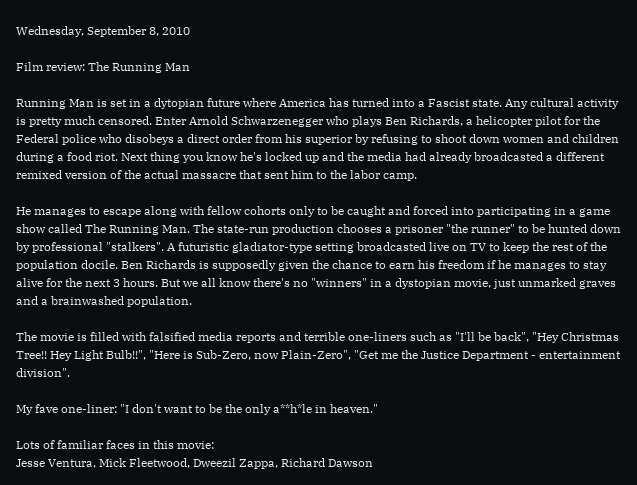Wednesday, September 8, 2010

Film review: The Running Man

Running Man is set in a dytopian future where America has turned into a Fascist state. Any cultural activity is pretty much censored. Enter Arnold Schwarzenegger who plays Ben Richards, a helicopter pilot for the Federal police who disobeys a direct order from his superior by refusing to shoot down women and children during a food riot. Next thing you know he's locked up and the media had already broadcasted a different remixed version of the actual massacre that sent him to the labor camp.

He manages to escape along with fellow cohorts only to be caught and forced into participating in a game show called The Running Man. The state-run production chooses a prisoner "the runner" to be hunted down by professional "stalkers". A futuristic gladiator-type setting broadcasted live on TV to keep the rest of the population docile. Ben Richards is supposedly given the chance to earn his freedom if he manages to stay alive for the next 3 hours. But we all know there's no "winners" in a dystopian movie, just unmarked graves and a brainwashed population.

The movie is filled with falsified media reports and terrible one-liners such as "I'll be back", "Hey Christmas Tree!! Hey Light Bulb!!", "Here is Sub-Zero, now Plain-Zero", "Get me the Justice Department - entertainment division".

My fave one-liner: "I don't want to be the only a**h*le in heaven."

Lots of familiar faces in this movie:
Jesse Ventura, Mick Fleetwood, Dweezil Zappa, Richard Dawson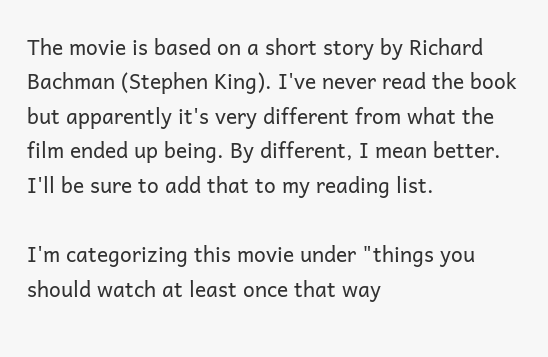The movie is based on a short story by Richard Bachman (Stephen King). I've never read the book but apparently it's very different from what the film ended up being. By different, I mean better. I'll be sure to add that to my reading list.

I'm categorizing this movie under "things you should watch at least once that way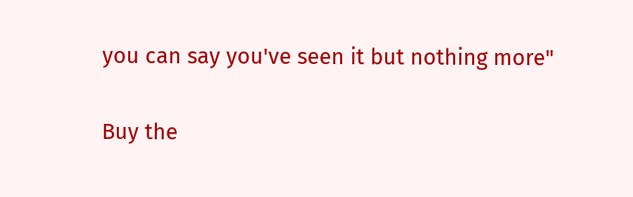you can say you've seen it but nothing more"

Buy the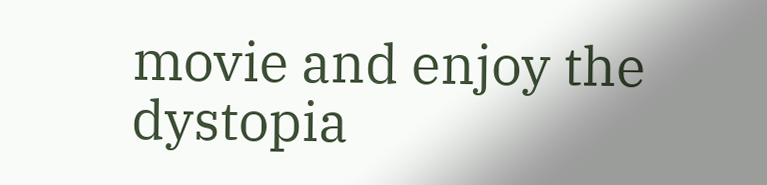movie and enjoy the dystopia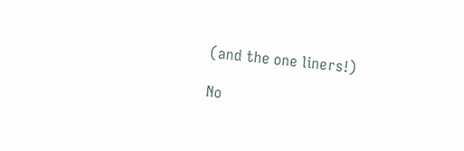(and the one liners!)

No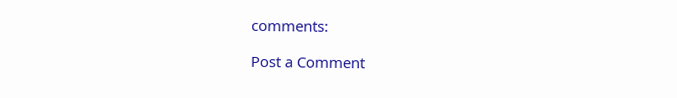comments:

Post a Comment